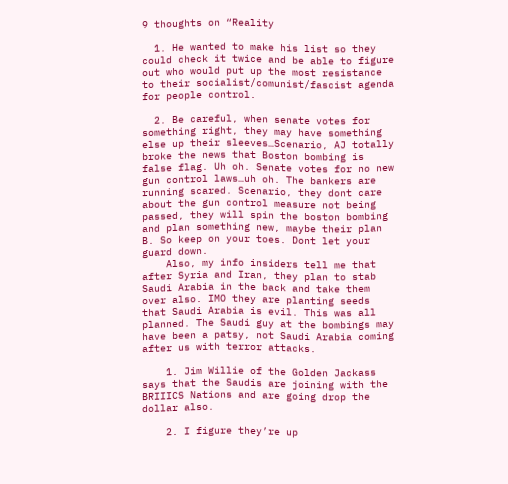9 thoughts on “Reality

  1. He wanted to make his list so they could check it twice and be able to figure out who would put up the most resistance to their socialist/comunist/fascist agenda for people control.

  2. Be careful, when senate votes for something right, they may have something else up their sleeves…Scenario, AJ totally broke the news that Boston bombing is false flag. Uh oh. Senate votes for no new gun control laws…uh oh. The bankers are running scared. Scenario, they dont care about the gun control measure not being passed, they will spin the boston bombing and plan something new, maybe their plan B. So keep on your toes. Dont let your guard down.
    Also, my info insiders tell me that after Syria and Iran, they plan to stab Saudi Arabia in the back and take them over also. IMO they are planting seeds that Saudi Arabia is evil. This was all planned. The Saudi guy at the bombings may have been a patsy, not Saudi Arabia coming after us with terror attacks.

    1. Jim Willie of the Golden Jackass says that the Saudis are joining with the BRIIICS Nations and are going drop the dollar also.

    2. I figure they’re up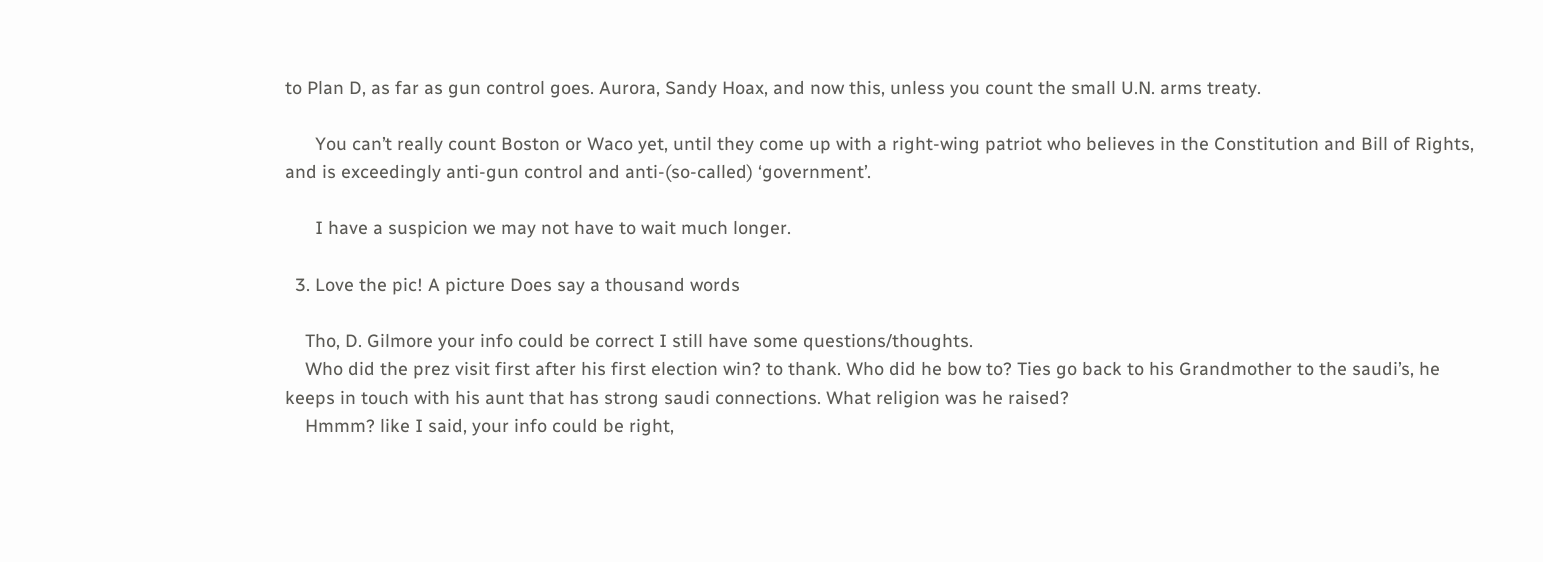to Plan D, as far as gun control goes. Aurora, Sandy Hoax, and now this, unless you count the small U.N. arms treaty.

      You can’t really count Boston or Waco yet, until they come up with a right-wing patriot who believes in the Constitution and Bill of Rights, and is exceedingly anti-gun control and anti-(so-called) ‘government’.

      I have a suspicion we may not have to wait much longer.

  3. Love the pic! A picture Does say a thousand words

    Tho, D. Gilmore your info could be correct I still have some questions/thoughts.
    Who did the prez visit first after his first election win? to thank. Who did he bow to? Ties go back to his Grandmother to the saudi’s, he keeps in touch with his aunt that has strong saudi connections. What religion was he raised?
    Hmmm? like I said, your info could be right,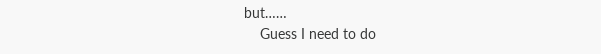but……
    Guess I need to do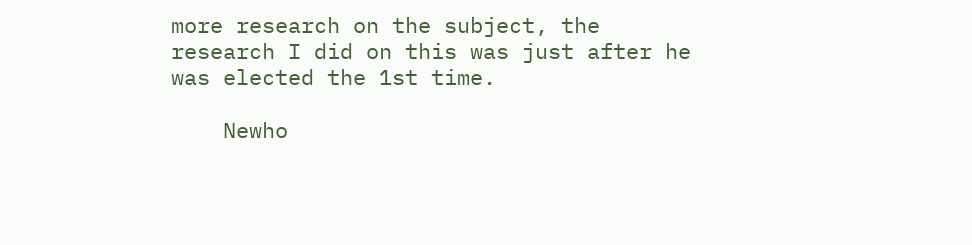more research on the subject, the research I did on this was just after he was elected the 1st time.

    Newho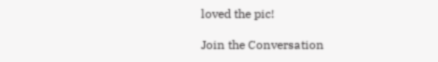loved the pic!

Join the Conversation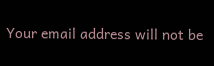Your email address will not be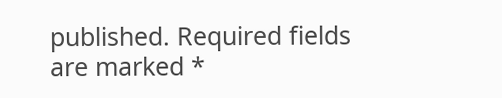published. Required fields are marked *